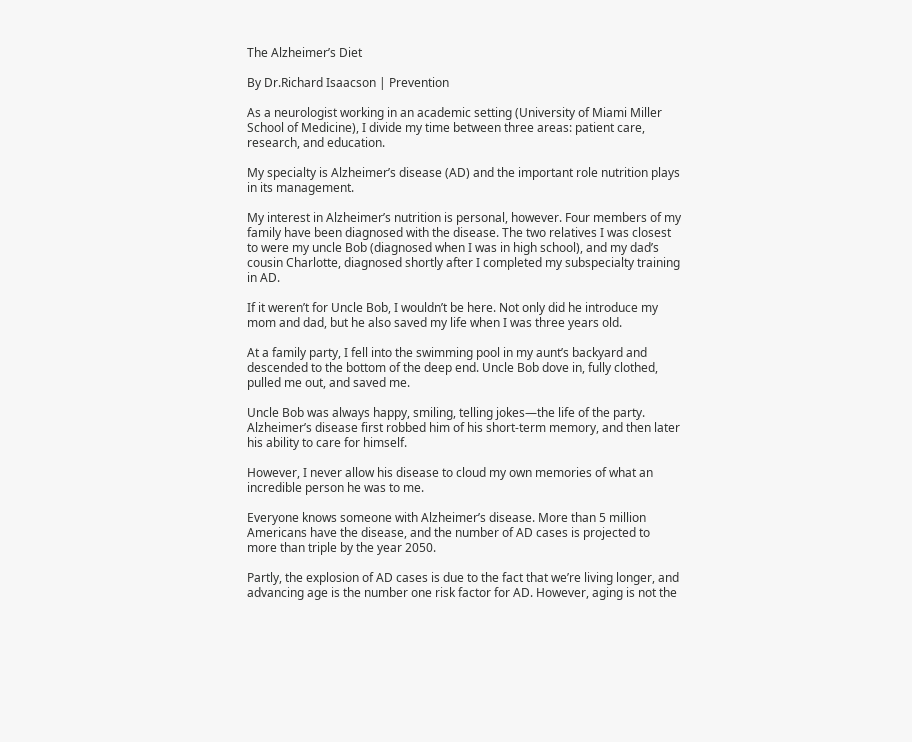The Alzheimer’s Diet

By Dr.Richard Isaacson | Prevention

As a neurologist working in an academic setting (University of Miami Miller School of Medicine), I divide my time between three areas: patient care, research, and education.

My specialty is Alzheimer’s disease (AD) and the important role nutrition plays in its management.

My interest in Alzheimer’s nutrition is personal, however. Four members of my family have been diagnosed with the disease. The two relatives I was closest to were my uncle Bob (diagnosed when I was in high school), and my dad’s cousin Charlotte, diagnosed shortly after I completed my subspecialty training in AD.

If it weren’t for Uncle Bob, I wouldn’t be here. Not only did he introduce my mom and dad, but he also saved my life when I was three years old.

At a family party, I fell into the swimming pool in my aunt’s backyard and descended to the bottom of the deep end. Uncle Bob dove in, fully clothed, pulled me out, and saved me.

Uncle Bob was always happy, smiling, telling jokes—the life of the party. Alzheimer’s disease first robbed him of his short-term memory, and then later his ability to care for himself.

However, I never allow his disease to cloud my own memories of what an incredible person he was to me.

Everyone knows someone with Alzheimer’s disease. More than 5 million Americans have the disease, and the number of AD cases is projected to more than triple by the year 2050.

Partly, the explosion of AD cases is due to the fact that we’re living longer, and advancing age is the number one risk factor for AD. However, aging is not the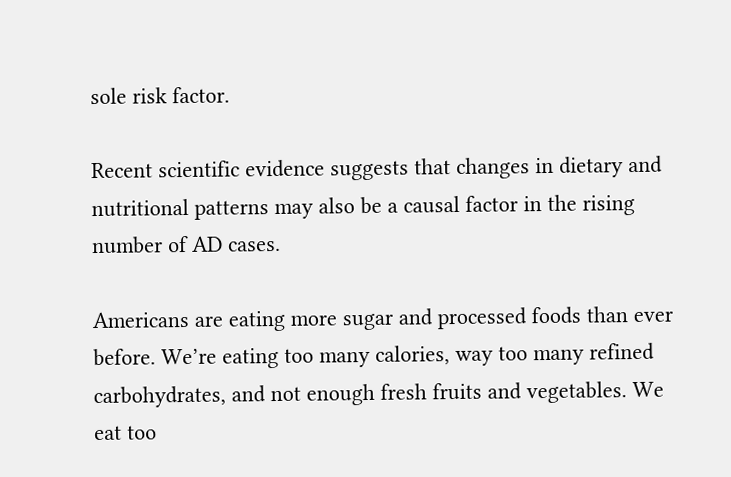sole risk factor.

Recent scientific evidence suggests that changes in dietary and nutritional patterns may also be a causal factor in the rising number of AD cases.

Americans are eating more sugar and processed foods than ever before. We’re eating too many calories, way too many refined carbohydrates, and not enough fresh fruits and vegetables. We eat too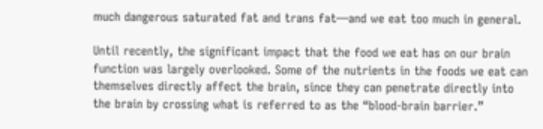much dangerous saturated fat and trans fat—and we eat too much in general.

Until recently, the significant impact that the food we eat has on our brain function was largely overlooked. Some of the nutrients in the foods we eat can themselves directly affect the brain, since they can penetrate directly into the brain by crossing what is referred to as the “blood-brain barrier.”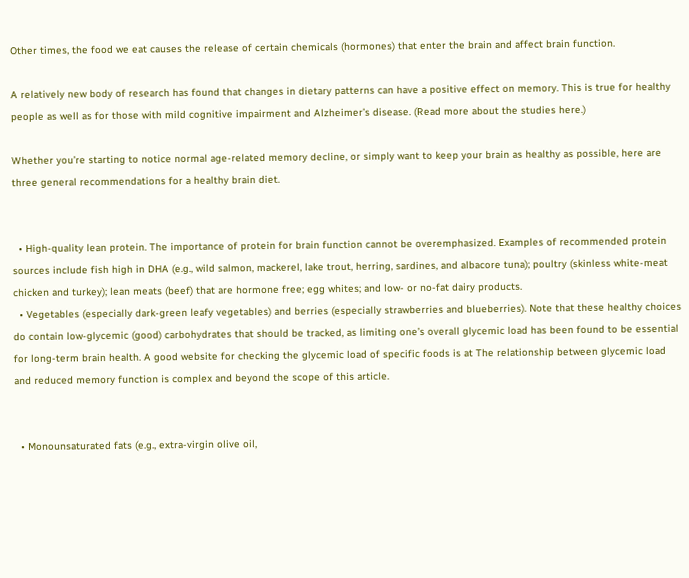Other times, the food we eat causes the release of certain chemicals (hormones) that enter the brain and affect brain function.

A relatively new body of research has found that changes in dietary patterns can have a positive effect on memory. This is true for healthy people as well as for those with mild cognitive impairment and Alzheimer’s disease. (Read more about the studies here.)

Whether you’re starting to notice normal age-related memory decline, or simply want to keep your brain as healthy as possible, here are three general recommendations for a healthy brain diet.


  • High-quality lean protein. The importance of protein for brain function cannot be overemphasized. Examples of recommended protein sources include fish high in DHA (e.g., wild salmon, mackerel, lake trout, herring, sardines, and albacore tuna); poultry (skinless white-meat chicken and turkey); lean meats (beef) that are hormone free; egg whites; and low- or no-fat dairy products.
  • Vegetables (especially dark-green leafy vegetables) and berries (especially strawberries and blueberries). Note that these healthy choices do contain low-glycemic (good) carbohydrates that should be tracked, as limiting one’s overall glycemic load has been found to be essential for long-term brain health. A good website for checking the glycemic load of specific foods is at The relationship between glycemic load and reduced memory function is complex and beyond the scope of this article.


  • Monounsaturated fats (e.g., extra-virgin olive oil,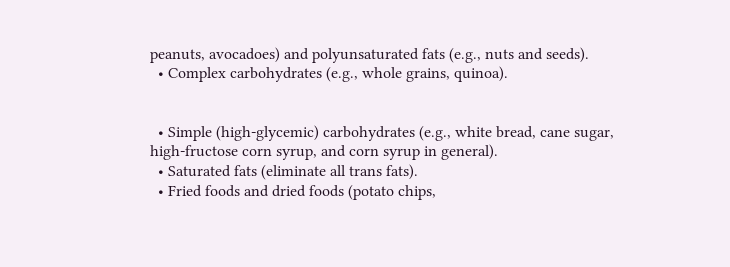peanuts, avocadoes) and polyunsaturated fats (e.g., nuts and seeds).
  • Complex carbohydrates (e.g., whole grains, quinoa).


  • Simple (high-glycemic) carbohydrates (e.g., white bread, cane sugar, high-fructose corn syrup, and corn syrup in general).
  • Saturated fats (eliminate all trans fats).
  • Fried foods and dried foods (potato chips,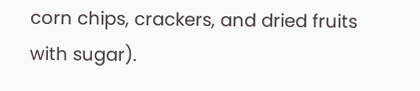corn chips, crackers, and dried fruits with sugar).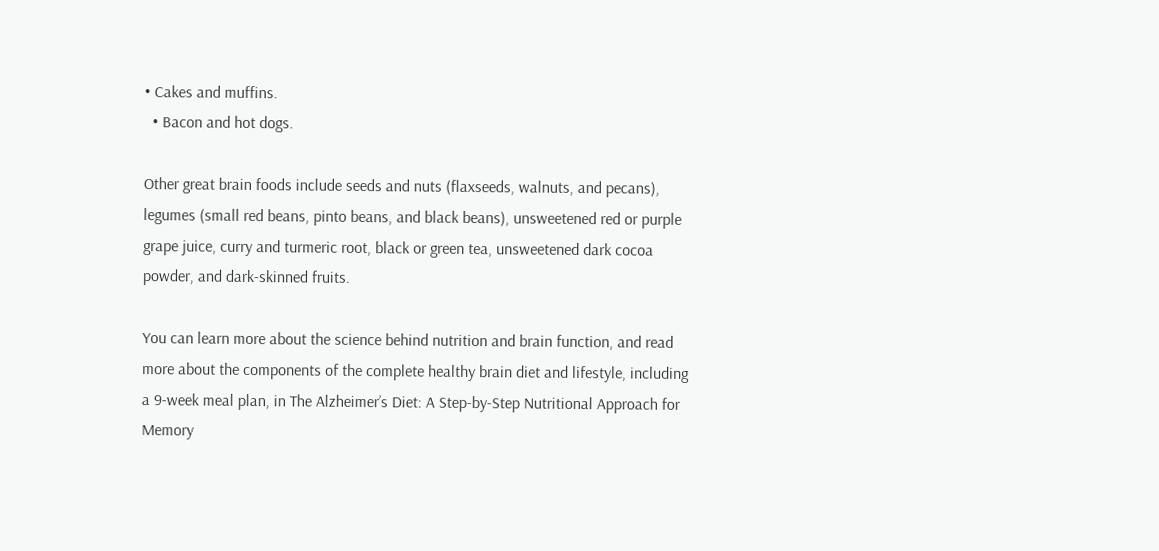• Cakes and muffins.
  • Bacon and hot dogs.

Other great brain foods include seeds and nuts (flaxseeds, walnuts, and pecans), legumes (small red beans, pinto beans, and black beans), unsweetened red or purple grape juice, curry and turmeric root, black or green tea, unsweetened dark cocoa powder, and dark-skinned fruits.

You can learn more about the science behind nutrition and brain function, and read more about the components of the complete healthy brain diet and lifestyle, including a 9-week meal plan, in The Alzheimer’s Diet: A Step-by-Step Nutritional Approach for Memory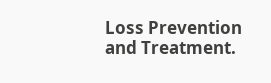Loss Prevention and Treatment.